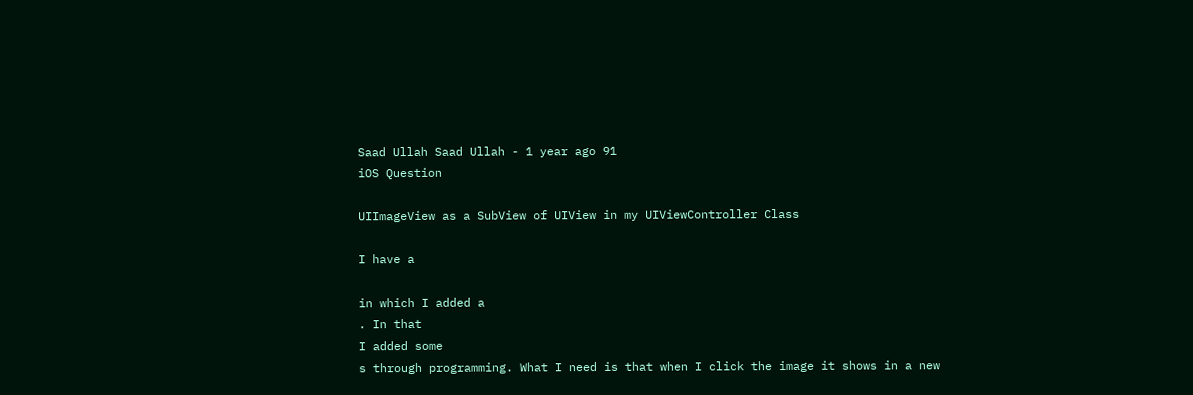Saad Ullah Saad Ullah - 1 year ago 91
iOS Question

UIImageView as a SubView of UIView in my UIViewController Class

I have a

in which I added a
. In that
I added some
s through programming. What I need is that when I click the image it shows in a new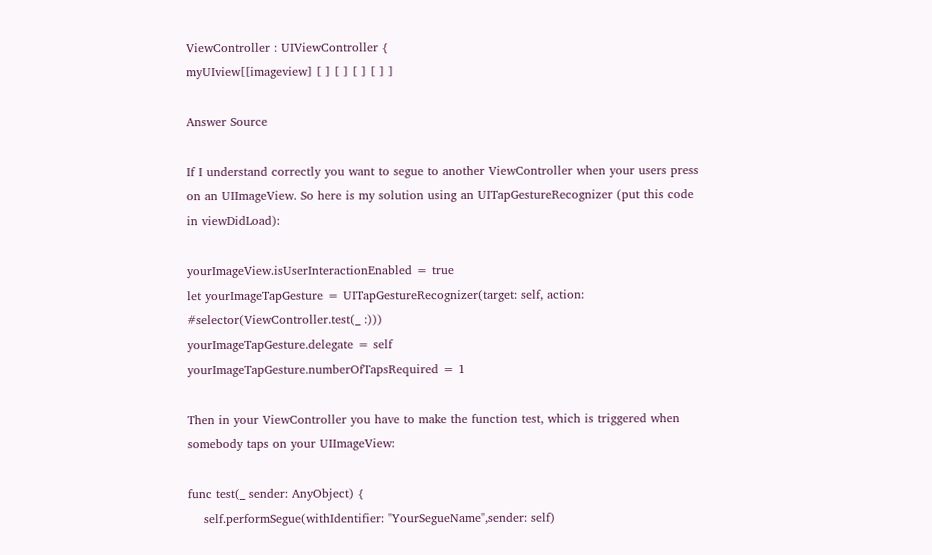ViewController : UIViewController {
myUIview[[imageview] [ ] [ ] [ ] [ ] ]

Answer Source

If I understand correctly you want to segue to another ViewController when your users press on an UIImageView. So here is my solution using an UITapGestureRecognizer (put this code in viewDidLoad):

yourImageView.isUserInteractionEnabled = true
let yourImageTapGesture = UITapGestureRecognizer(target: self, action: #selector(ViewController.test(_ :)))
yourImageTapGesture.delegate = self
yourImageTapGesture.numberOfTapsRequired = 1

Then in your ViewController you have to make the function test, which is triggered when somebody taps on your UIImageView:

func test(_ sender: AnyObject) {
    self.performSegue(withIdentifier: "YourSegueName",sender: self)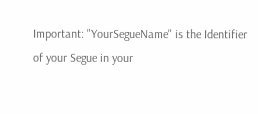Important: "YourSegueName" is the Identifier of your Segue in your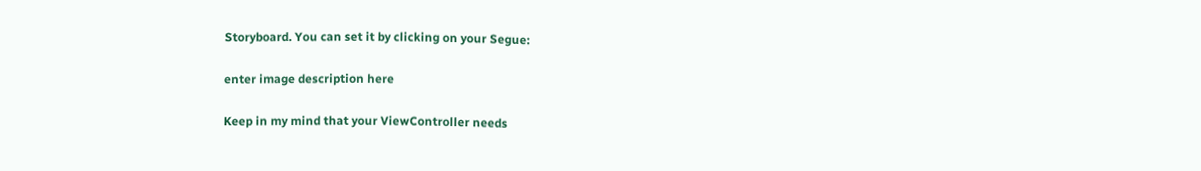Storyboard. You can set it by clicking on your Segue:

enter image description here

Keep in my mind that your ViewController needs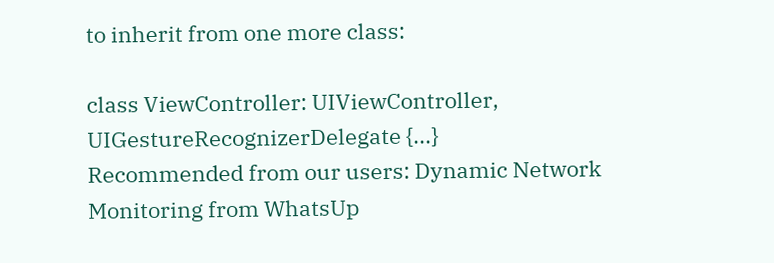to inherit from one more class:

class ViewController: UIViewController, UIGestureRecognizerDelegate {...}
Recommended from our users: Dynamic Network Monitoring from WhatsUp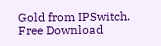Gold from IPSwitch. Free Download